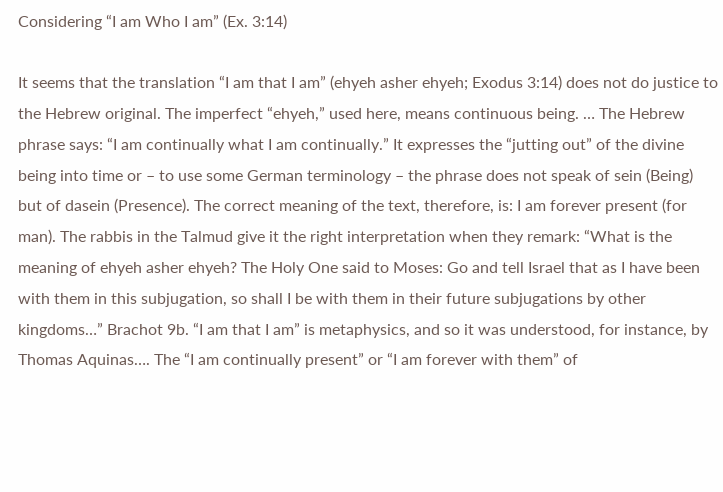Considering “I am Who I am” (Ex. 3:14)

It seems that the translation “I am that I am” (ehyeh asher ehyeh; Exodus 3:14) does not do justice to the Hebrew original. The imperfect “ehyeh,” used here, means continuous being. … The Hebrew phrase says: “I am continually what I am continually.” It expresses the “jutting out” of the divine being into time or – to use some German terminology – the phrase does not speak of sein (Being) but of dasein (Presence). The correct meaning of the text, therefore, is: I am forever present (for man). The rabbis in the Talmud give it the right interpretation when they remark: “What is the meaning of ehyeh asher ehyeh? The Holy One said to Moses: Go and tell Israel that as I have been with them in this subjugation, so shall I be with them in their future subjugations by other kingdoms…” Brachot 9b. “I am that I am” is metaphysics, and so it was understood, for instance, by Thomas Aquinas…. The “I am continually present” or “I am forever with them” of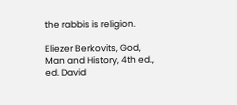the rabbis is religion.

Eliezer Berkovits, God, Man and History, 4th ed., ed. David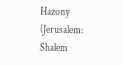Hazony (Jerusalem: Shalem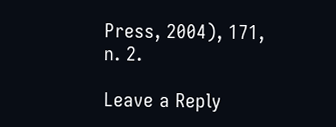Press, 2004), 171, n. 2.

Leave a Reply